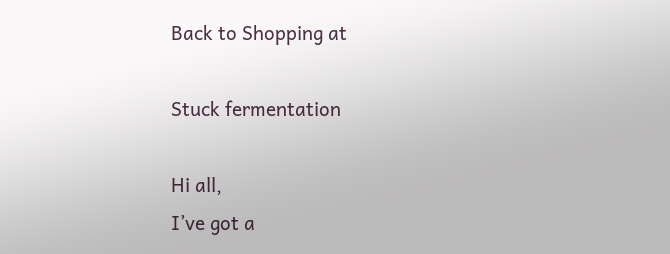Back to Shopping at

Stuck fermentation

Hi all,
I’ve got a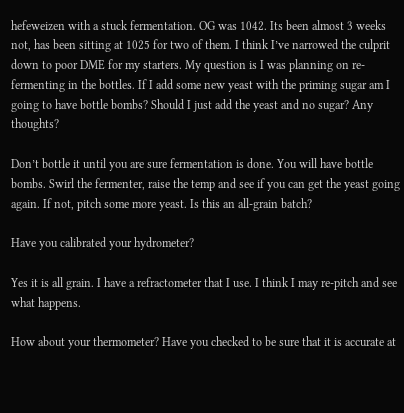hefeweizen with a stuck fermentation. OG was 1042. Its been almost 3 weeks not, has been sitting at 1025 for two of them. I think I’ve narrowed the culprit down to poor DME for my starters. My question is I was planning on re-fermenting in the bottles. If I add some new yeast with the priming sugar am I going to have bottle bombs? Should I just add the yeast and no sugar? Any thoughts?

Don’t bottle it until you are sure fermentation is done. You will have bottle bombs. Swirl the fermenter, raise the temp and see if you can get the yeast going again. If not, pitch some more yeast. Is this an all-grain batch?

Have you calibrated your hydrometer?

Yes it is all grain. I have a refractometer that I use. I think I may re-pitch and see what happens.

How about your thermometer? Have you checked to be sure that it is accurate at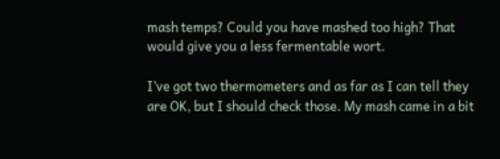mash temps? Could you have mashed too high? That would give you a less fermentable wort.

I’ve got two thermometers and as far as I can tell they are OK, but I should check those. My mash came in a bit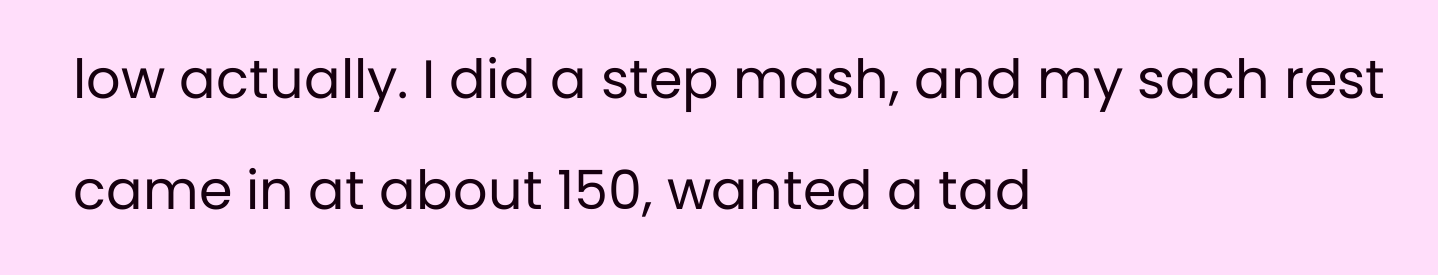low actually. I did a step mash, and my sach rest came in at about 150, wanted a tad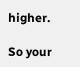higher.

So your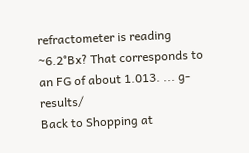refractometer is reading ~6.2°Bx? That corresponds to an FG of about 1.013. ... g-results/
Back to Shopping at